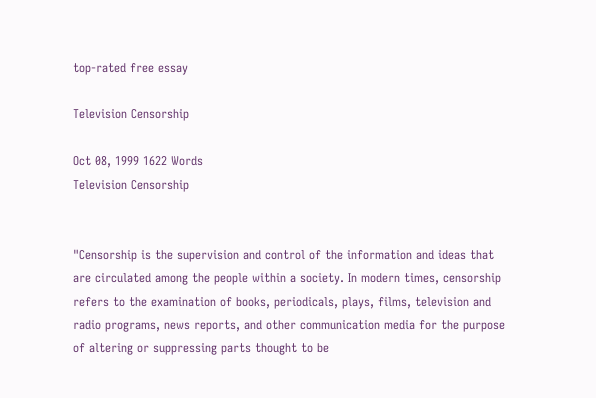top-rated free essay

Television Censorship

Oct 08, 1999 1622 Words
Television Censorship


"Censorship is the supervision and control of the information and ideas that are circulated among the people within a society. In modern times, censorship refers to the examination of books, periodicals, plays, films, television and radio programs, news reports, and other communication media for the purpose of altering or suppressing parts thought to be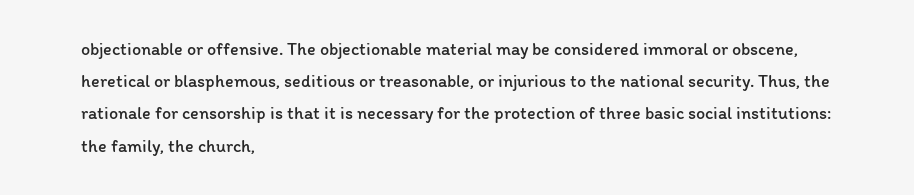objectionable or offensive. The objectionable material may be considered immoral or obscene, heretical or blasphemous, seditious or treasonable, or injurious to the national security. Thus, the rationale for censorship is that it is necessary for the protection of three basic social institutions: the family, the church,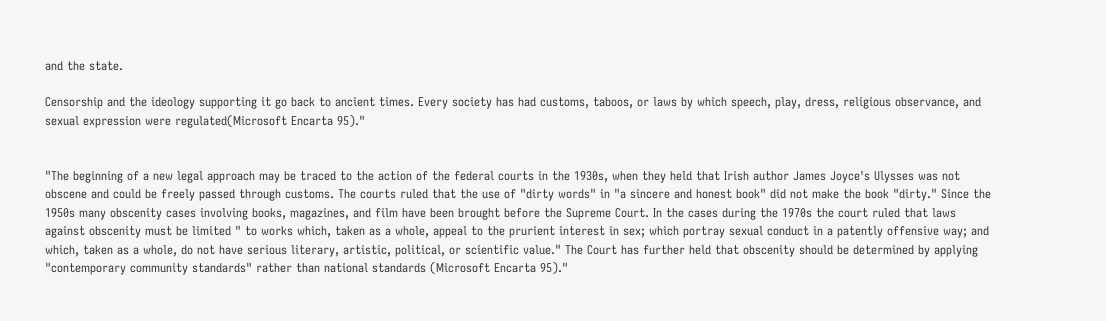and the state.

Censorship and the ideology supporting it go back to ancient times. Every society has had customs, taboos, or laws by which speech, play, dress, religious observance, and sexual expression were regulated(Microsoft Encarta 95)."


"The beginning of a new legal approach may be traced to the action of the federal courts in the 1930s, when they held that Irish author James Joyce's Ulysses was not obscene and could be freely passed through customs. The courts ruled that the use of "dirty words" in "a sincere and honest book" did not make the book "dirty." Since the 1950s many obscenity cases involving books, magazines, and film have been brought before the Supreme Court. In the cases during the 1970s the court ruled that laws against obscenity must be limited " to works which, taken as a whole, appeal to the prurient interest in sex; which portray sexual conduct in a patently offensive way; and which, taken as a whole, do not have serious literary, artistic, political, or scientific value." The Court has further held that obscenity should be determined by applying "contemporary community standards" rather than national standards (Microsoft Encarta 95)."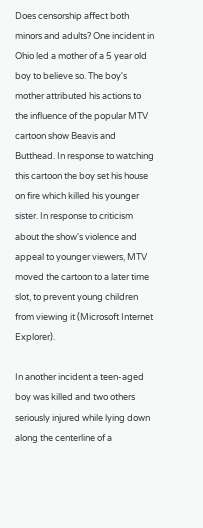Does censorship affect both minors and adults? One incident in Ohio led a mother of a 5 year old boy to believe so. The boy's mother attributed his actions to the influence of the popular MTV cartoon show Beavis and Butthead. In response to watching this cartoon the boy set his house on fire which killed his younger sister. In response to criticism about the show's violence and appeal to younger viewers, MTV moved the cartoon to a later time slot, to prevent young children from viewing it (Microsoft Internet Explorer).

In another incident a teen-aged boy was killed and two others seriously injured while lying down along the centerline of a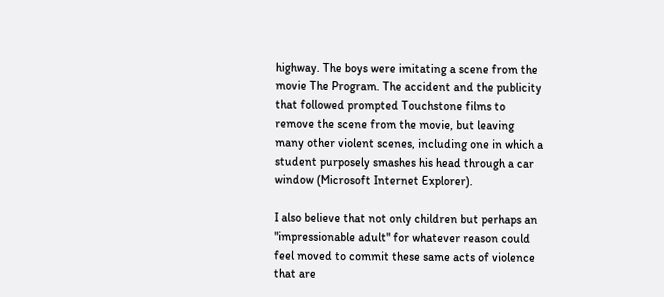highway. The boys were imitating a scene from the movie The Program. The accident and the publicity that followed prompted Touchstone films to remove the scene from the movie, but leaving many other violent scenes, including one in which a student purposely smashes his head through a car window (Microsoft Internet Explorer).

I also believe that not only children but perhaps an "impressionable adult" for whatever reason could feel moved to commit these same acts of violence that are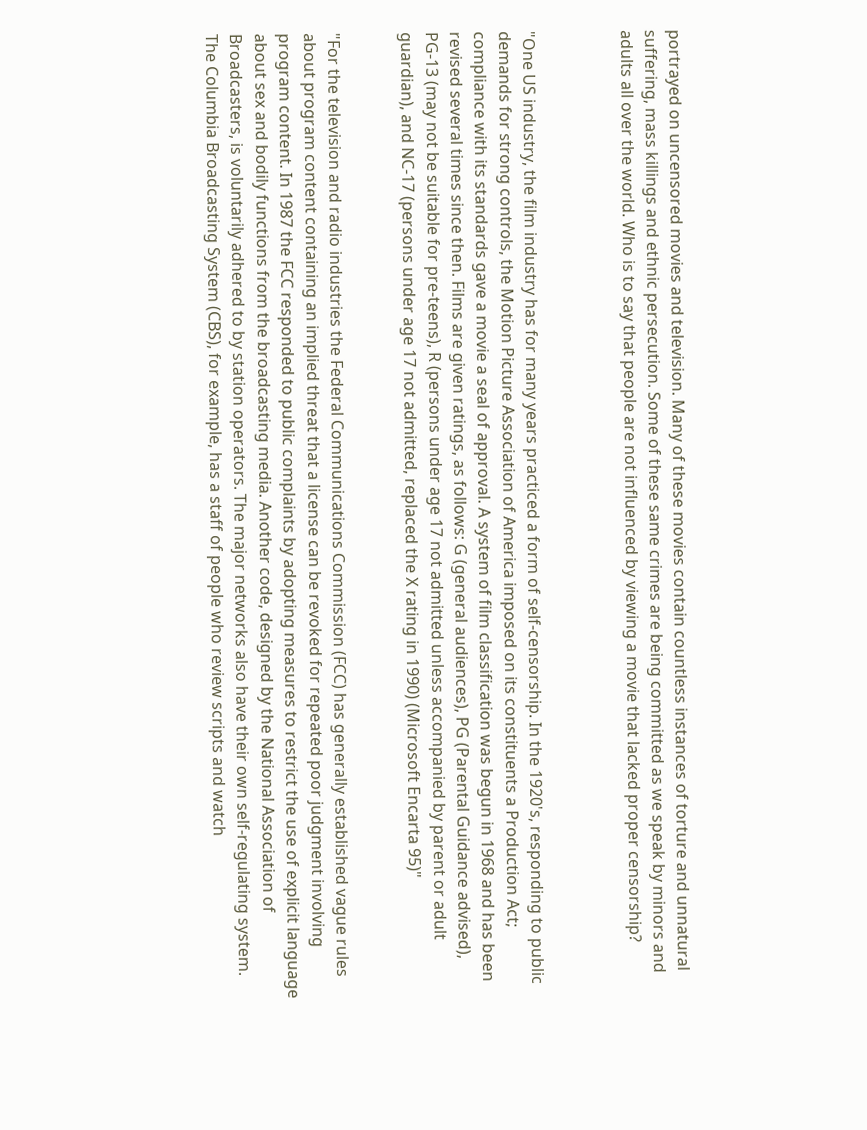portrayed on uncensored movies and television. Many of these movies contain countless instances of torture and unnatural suffering, mass killings and ethnic persecution. Some of these same crimes are being committed as we speak by minors and adults all over the world. Who is to say that people are not influenced by viewing a movie that lacked proper censorship?



"One US industry, the film industry has for many years practiced a form of self-censorship. In the 1920's, responding to public demands for strong controls, the Motion Picture Association of America imposed on its constituents a Production Act; compliance with its standards gave a movie a seal of approval. A system of film classification was begun in 1968 and has been revised several times since then. Films are given ratings, as follows: G (general audiences), PG (Parental Guidance advised), PG-13 (may not be suitable for pre-teens), R (persons under age 17 not admitted unless accompanied by parent or adult guardian), and NC-17 (persons under age 17 not admitted, replaced the X rating in 1990) (Microsoft Encarta 95)"


"For the television and radio industries the Federal Communications Commission (FCC) has generally established vague rules about program content containing an implied threat that a license can be revoked for repeated poor judgment involving program content. In 1987 the FCC responded to public complaints by adopting measures to restrict the use of explicit language about sex and bodily functions from the broadcasting media. Another code, designed by the National Association of Broadcasters, is voluntarily adhered to by station operators. The major networks also have their own self-regulating system. The Columbia Broadcasting System (CBS), for example, has a staff of people who review scripts and watch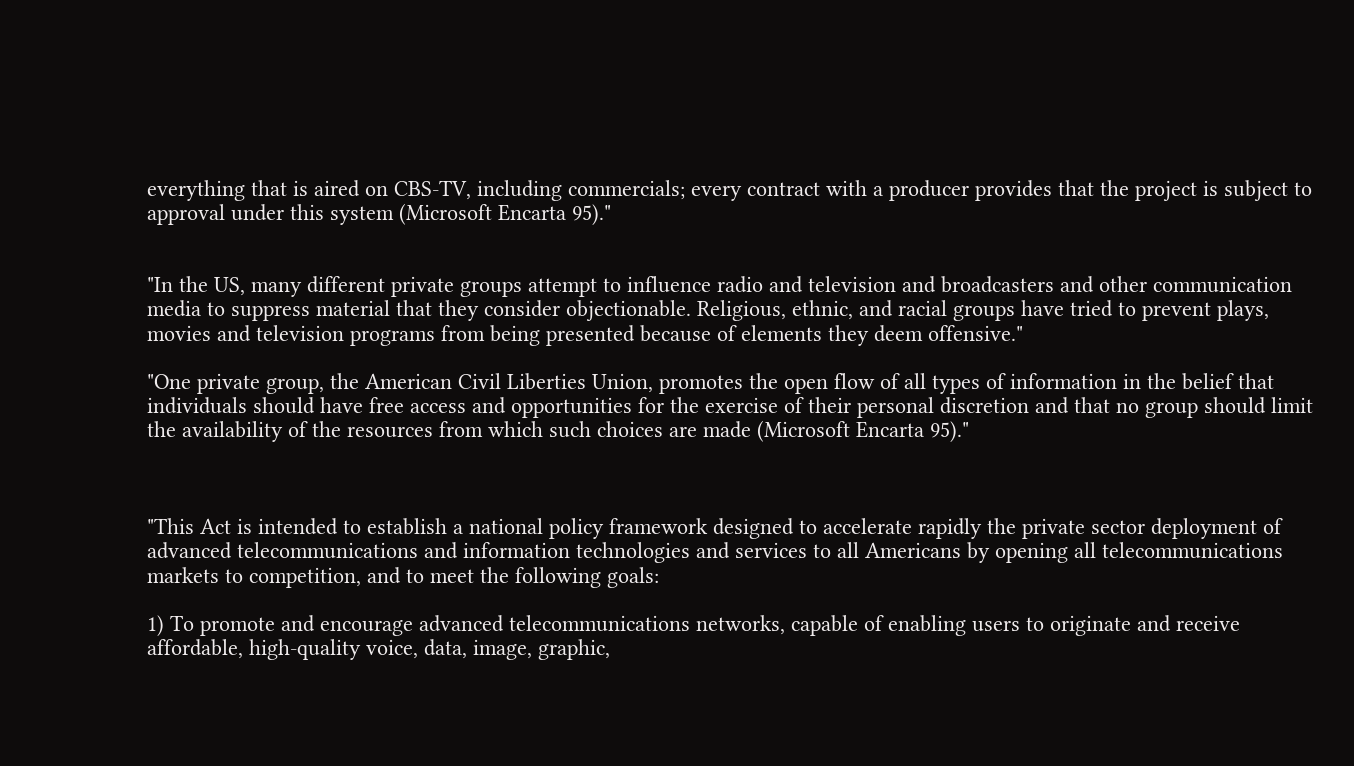everything that is aired on CBS-TV, including commercials; every contract with a producer provides that the project is subject to approval under this system (Microsoft Encarta 95)."


"In the US, many different private groups attempt to influence radio and television and broadcasters and other communication media to suppress material that they consider objectionable. Religious, ethnic, and racial groups have tried to prevent plays, movies and television programs from being presented because of elements they deem offensive."

"One private group, the American Civil Liberties Union, promotes the open flow of all types of information in the belief that individuals should have free access and opportunities for the exercise of their personal discretion and that no group should limit the availability of the resources from which such choices are made (Microsoft Encarta 95)."



"This Act is intended to establish a national policy framework designed to accelerate rapidly the private sector deployment of advanced telecommunications and information technologies and services to all Americans by opening all telecommunications markets to competition, and to meet the following goals:

1) To promote and encourage advanced telecommunications networks, capable of enabling users to originate and receive affordable, high-quality voice, data, image, graphic,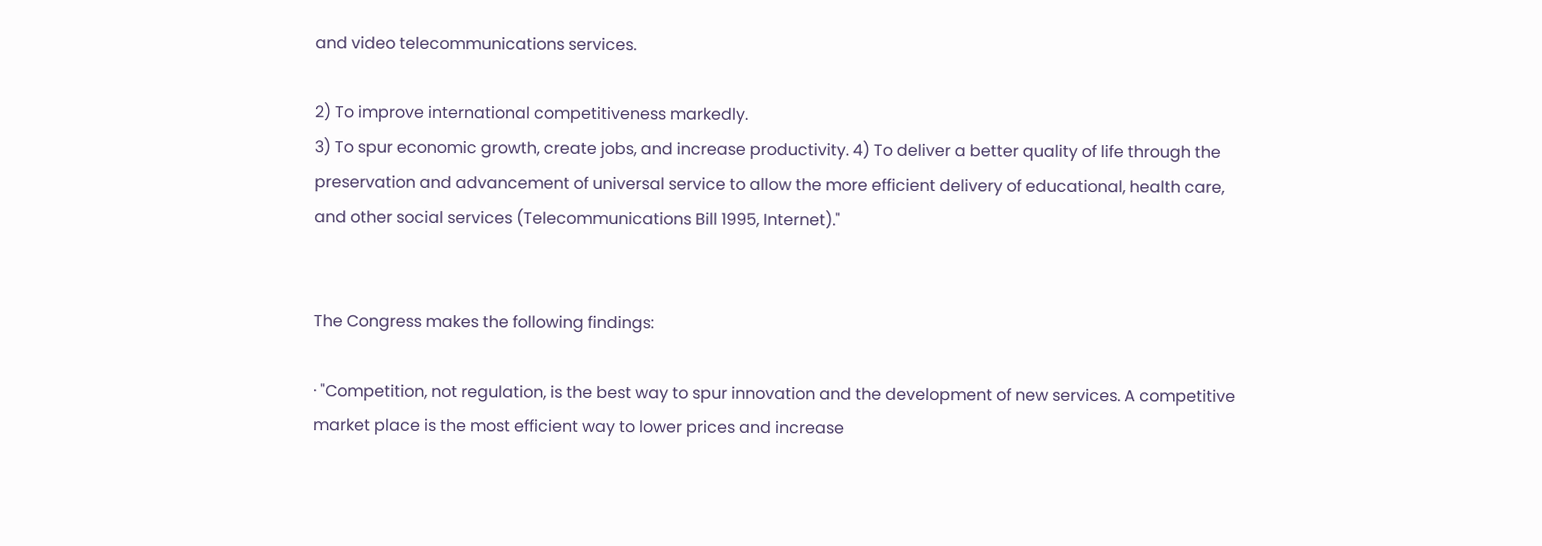and video telecommunications services.

2) To improve international competitiveness markedly.
3) To spur economic growth, create jobs, and increase productivity. 4) To deliver a better quality of life through the preservation and advancement of universal service to allow the more efficient delivery of educational, health care, and other social services (Telecommunications Bill 1995, Internet)."


The Congress makes the following findings:

· "Competition, not regulation, is the best way to spur innovation and the development of new services. A competitive market place is the most efficient way to lower prices and increase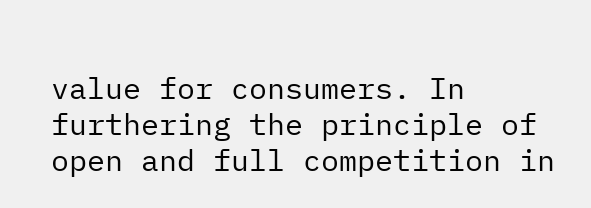value for consumers. In furthering the principle of open and full competition in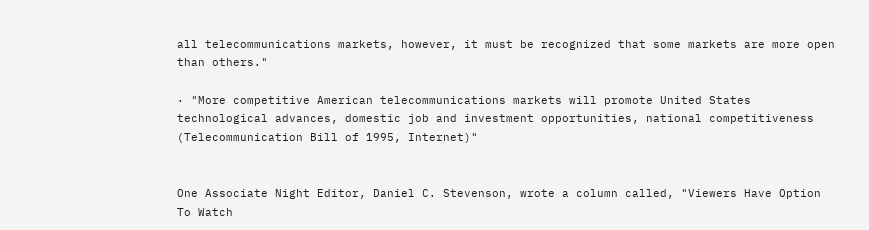all telecommunications markets, however, it must be recognized that some markets are more open than others."

· "More competitive American telecommunications markets will promote United States technological advances, domestic job and investment opportunities, national competitiveness (Telecommunication Bill of 1995, Internet)"


One Associate Night Editor, Daniel C. Stevenson, wrote a column called, "Viewers Have Option To Watch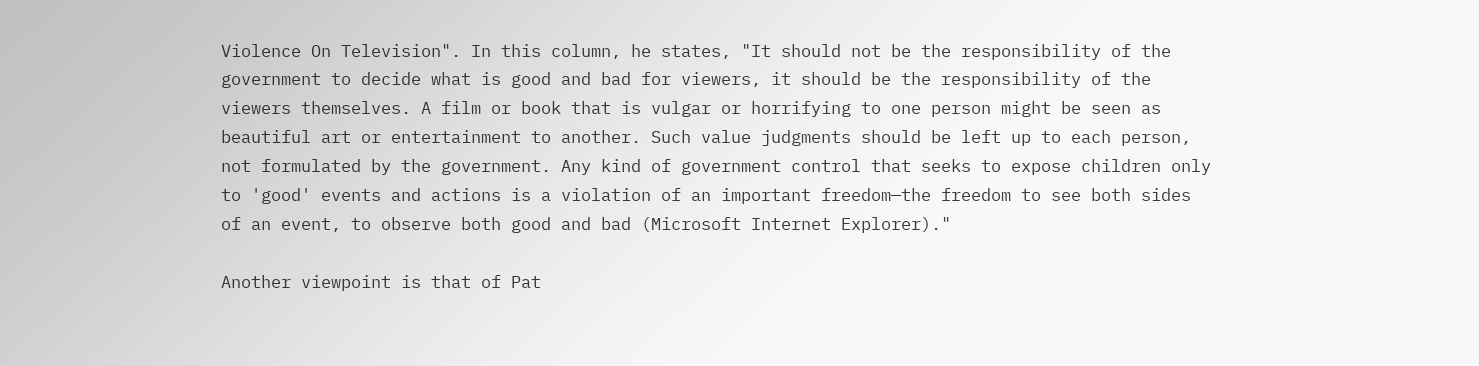Violence On Television". In this column, he states, "It should not be the responsibility of the government to decide what is good and bad for viewers, it should be the responsibility of the viewers themselves. A film or book that is vulgar or horrifying to one person might be seen as beautiful art or entertainment to another. Such value judgments should be left up to each person, not formulated by the government. Any kind of government control that seeks to expose children only to 'good' events and actions is a violation of an important freedom—the freedom to see both sides of an event, to observe both good and bad (Microsoft Internet Explorer)."

Another viewpoint is that of Pat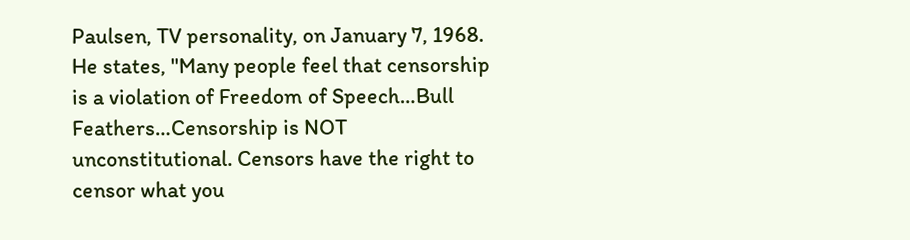Paulsen, TV personality, on January 7, 1968. He states, "Many people feel that censorship is a violation of Freedom of Speech…Bull Feathers…Censorship is NOT unconstitutional. Censors have the right to censor what you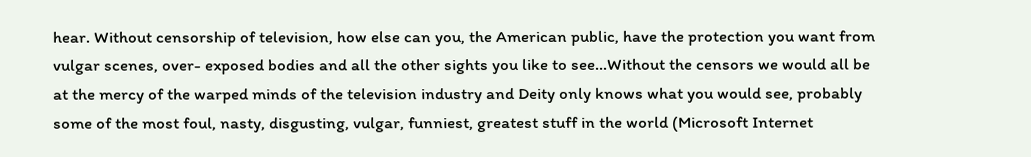hear. Without censorship of television, how else can you, the American public, have the protection you want from vulgar scenes, over- exposed bodies and all the other sights you like to see…Without the censors we would all be at the mercy of the warped minds of the television industry and Deity only knows what you would see, probably some of the most foul, nasty, disgusting, vulgar, funniest, greatest stuff in the world (Microsoft Internet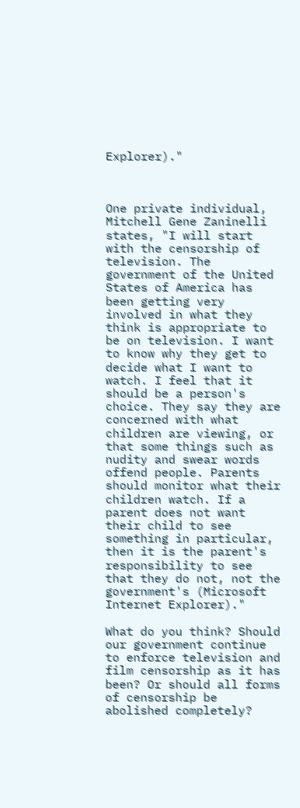Explorer)."



One private individual, Mitchell Gene Zaninelli states, "I will start with the censorship of television. The government of the United States of America has been getting very involved in what they think is appropriate to be on television. I want to know why they get to decide what I want to watch. I feel that it should be a person's choice. They say they are concerned with what children are viewing, or that some things such as nudity and swear words offend people. Parents should monitor what their children watch. If a parent does not want their child to see something in particular, then it is the parent's responsibility to see that they do not, not the government's (Microsoft Internet Explorer)."

What do you think? Should our government continue to enforce television and film censorship as it has been? Or should all forms of censorship be abolished completely?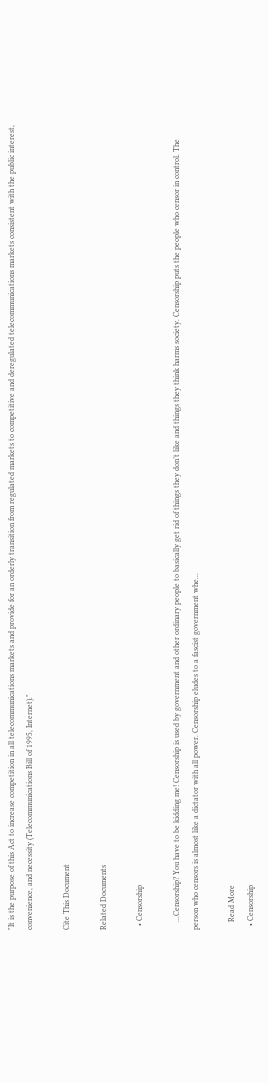"It is the purpose of this Act to increase competition in all telecommunications markets and provide for an orderly transition from regulated markets to competitive and deregulated telecommunications markets consistent with the public interest, convenience, and necessity (Telecommunications Bill of 1995, Internet)."

Cite This Document

Related Documents

  • Censorship

    ...Censorship? You have to be kidding me! Censorship is used by government and other ordinary people to basically get rid of things they don’t like and things they think harms society. Censorship puts the people who censor in control. The person who censors is almost like a dictator with all power. Censorship eludes to a fascist government whe...

    Read More
  • Censorship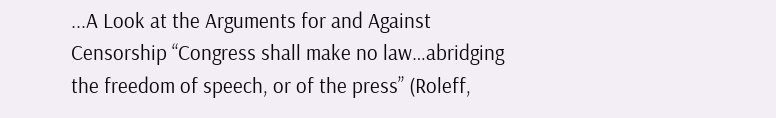...A Look at the Arguments for and Against Censorship “Congress shall make no law…abridging the freedom of speech, or of the press” (Roleff,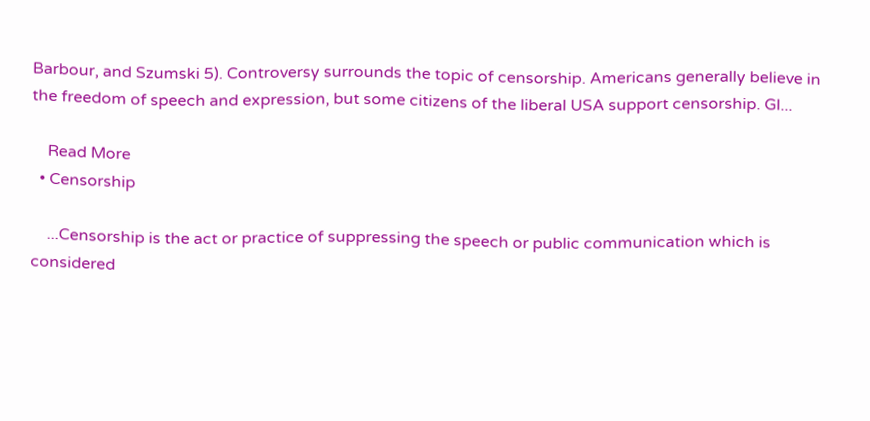Barbour, and Szumski 5). Controversy surrounds the topic of censorship. Americans generally believe in the freedom of speech and expression, but some citizens of the liberal USA support censorship. Gl...

    Read More
  • Censorship

    ...Censorship is the act or practice of suppressing the speech or public communication which is considered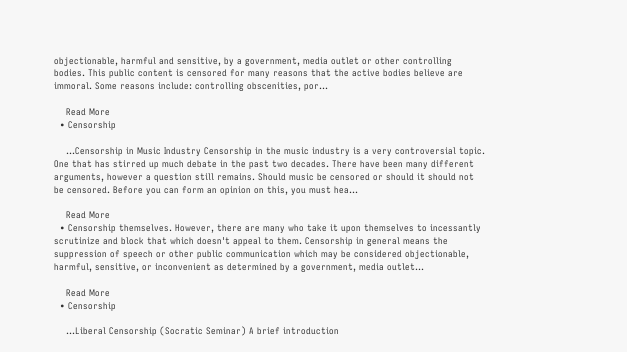objectionable, harmful and sensitive, by a government, media outlet or other controlling bodies. This public content is censored for many reasons that the active bodies believe are immoral. Some reasons include: controlling obscenities, por...

    Read More
  • Censorship

    ...Censorship in Music Industry Censorship in the music industry is a very controversial topic. One that has stirred up much debate in the past two decades. There have been many different arguments, however a question still remains. Should music be censored or should it should not be censored. Before you can form an opinion on this, you must hea...

    Read More
  • Censorship themselves. However, there are many who take it upon themselves to incessantly scrutinize and block that which doesn't appeal to them. Censorship in general means the suppression of speech or other public communication which may be considered objectionable, harmful, sensitive, or inconvenient as determined by a government, media outlet...

    Read More
  • Censorship

    ...Liberal Censorship (Socratic Seminar) A brief introduction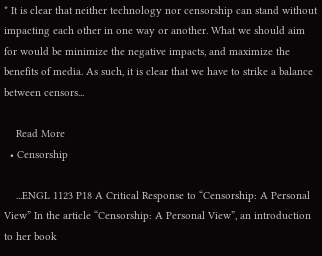* It is clear that neither technology nor censorship can stand without impacting each other in one way or another. What we should aim for would be minimize the negative impacts, and maximize the benefits of media. As such, it is clear that we have to strike a balance between censors...

    Read More
  • Censorship

    ...ENGL 1123 P18 A Critical Response to “Censorship: A Personal View” In the article “Censorship: A Personal View”, an introduction to her book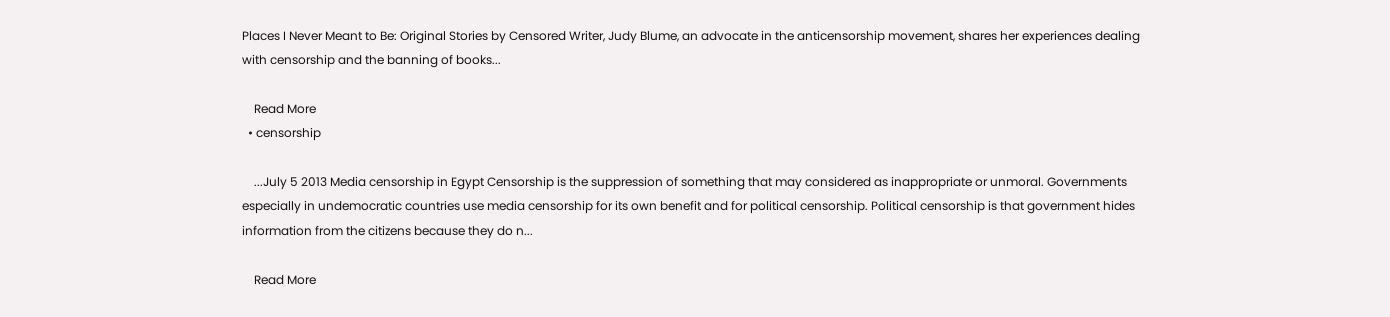Places I Never Meant to Be: Original Stories by Censored Writer, Judy Blume, an advocate in the anticensorship movement, shares her experiences dealing with censorship and the banning of books...

    Read More
  • censorship

    ...July 5 2013 Media censorship in Egypt Censorship is the suppression of something that may considered as inappropriate or unmoral. Governments especially in undemocratic countries use media censorship for its own benefit and for political censorship. Political censorship is that government hides information from the citizens because they do n...

    Read More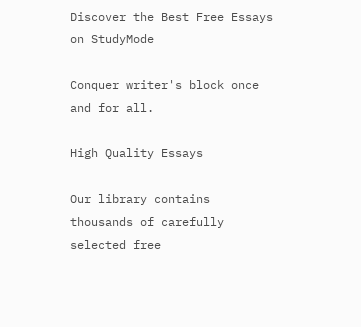Discover the Best Free Essays on StudyMode

Conquer writer's block once and for all.

High Quality Essays

Our library contains thousands of carefully selected free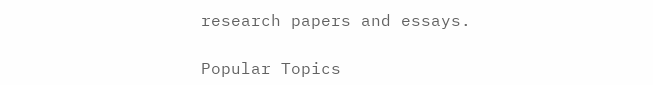research papers and essays.

Popular Topics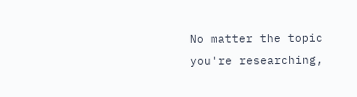No matter the topic you're researching,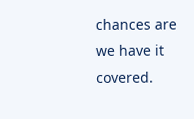chances are we have it covered.